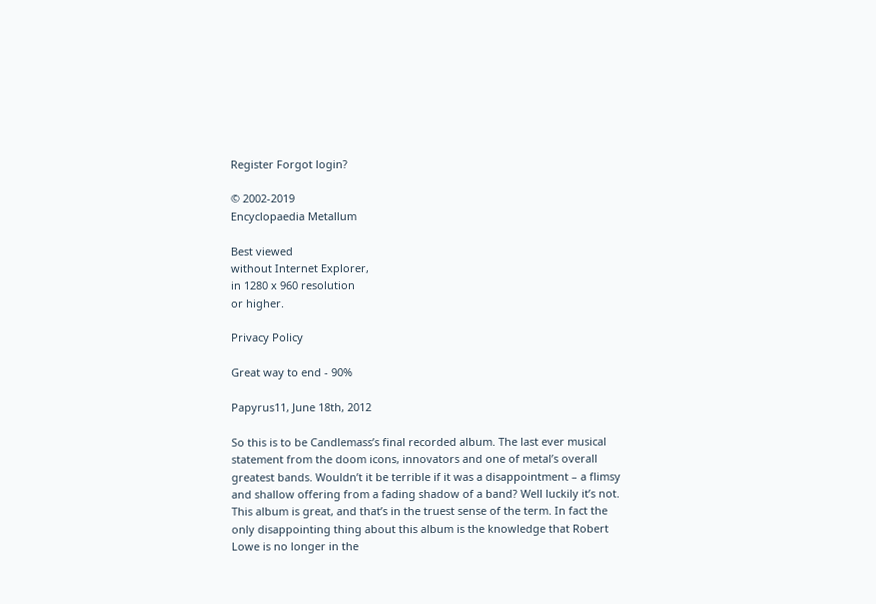Register Forgot login?

© 2002-2019
Encyclopaedia Metallum

Best viewed
without Internet Explorer,
in 1280 x 960 resolution
or higher.

Privacy Policy

Great way to end - 90%

Papyrus11, June 18th, 2012

So this is to be Candlemass’s final recorded album. The last ever musical statement from the doom icons, innovators and one of metal’s overall greatest bands. Wouldn’t it be terrible if it was a disappointment – a flimsy and shallow offering from a fading shadow of a band? Well luckily it’s not. This album is great, and that’s in the truest sense of the term. In fact the only disappointing thing about this album is the knowledge that Robert Lowe is no longer in the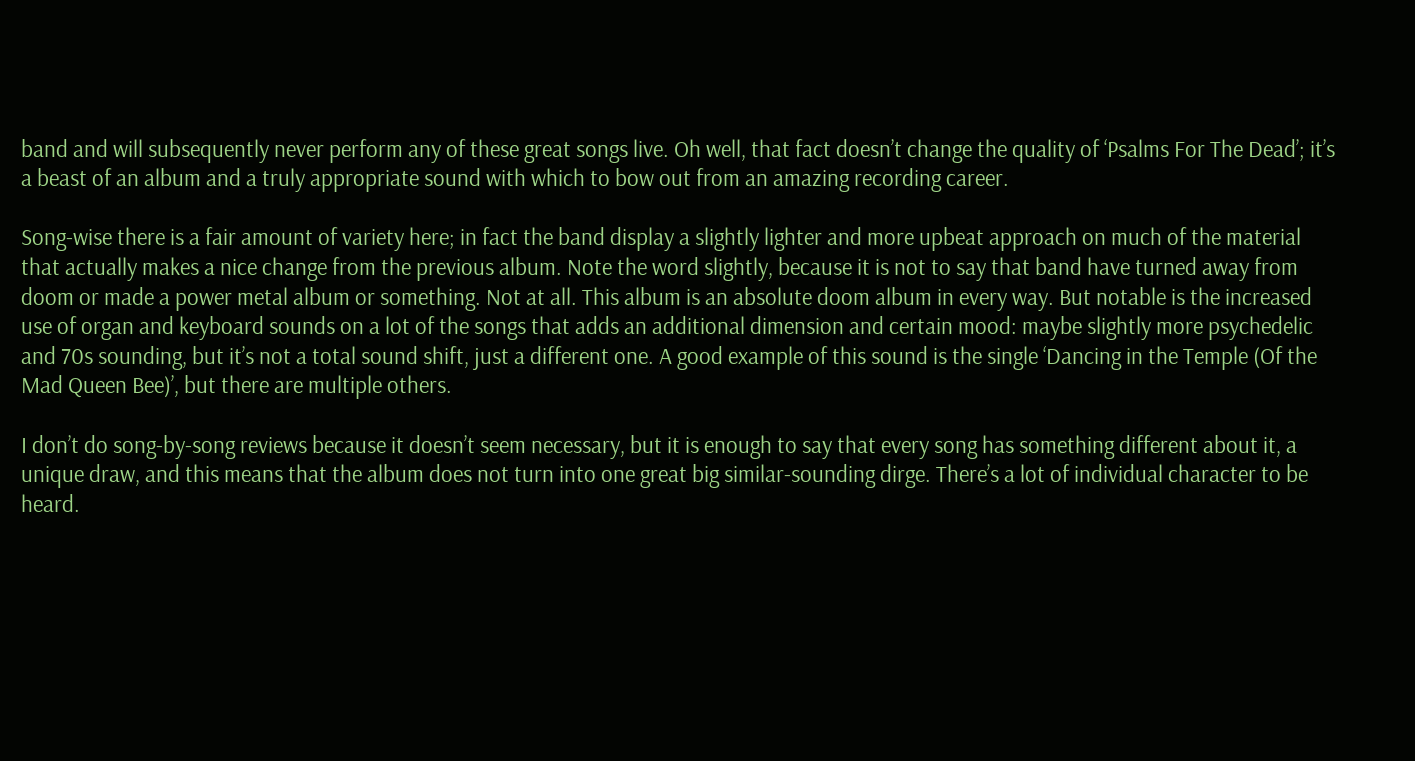band and will subsequently never perform any of these great songs live. Oh well, that fact doesn’t change the quality of ‘Psalms For The Dead’; it’s a beast of an album and a truly appropriate sound with which to bow out from an amazing recording career.

Song-wise there is a fair amount of variety here; in fact the band display a slightly lighter and more upbeat approach on much of the material that actually makes a nice change from the previous album. Note the word slightly, because it is not to say that band have turned away from doom or made a power metal album or something. Not at all. This album is an absolute doom album in every way. But notable is the increased use of organ and keyboard sounds on a lot of the songs that adds an additional dimension and certain mood: maybe slightly more psychedelic and 70s sounding, but it’s not a total sound shift, just a different one. A good example of this sound is the single ‘Dancing in the Temple (Of the Mad Queen Bee)’, but there are multiple others.

I don’t do song-by-song reviews because it doesn’t seem necessary, but it is enough to say that every song has something different about it, a unique draw, and this means that the album does not turn into one great big similar-sounding dirge. There’s a lot of individual character to be heard.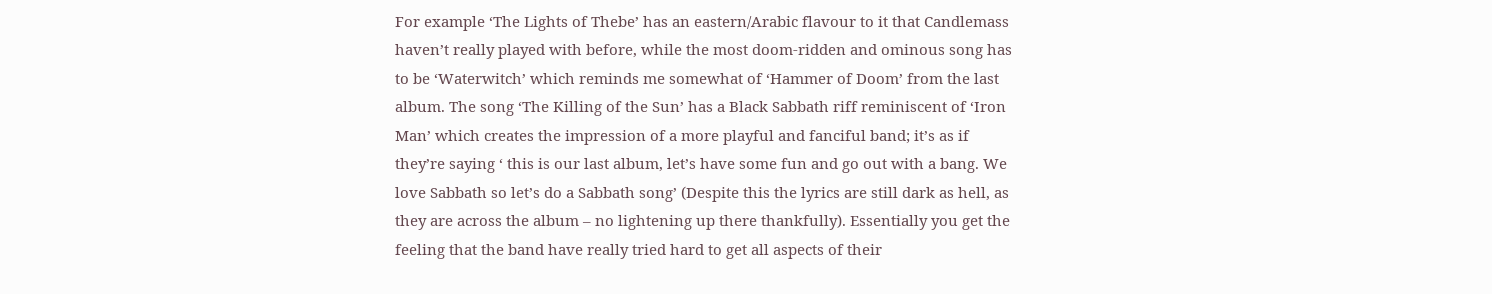For example ‘The Lights of Thebe’ has an eastern/Arabic flavour to it that Candlemass haven’t really played with before, while the most doom-ridden and ominous song has to be ‘Waterwitch’ which reminds me somewhat of ‘Hammer of Doom’ from the last album. The song ‘The Killing of the Sun’ has a Black Sabbath riff reminiscent of ‘Iron Man’ which creates the impression of a more playful and fanciful band; it’s as if they’re saying ‘ this is our last album, let’s have some fun and go out with a bang. We love Sabbath so let’s do a Sabbath song’ (Despite this the lyrics are still dark as hell, as they are across the album – no lightening up there thankfully). Essentially you get the feeling that the band have really tried hard to get all aspects of their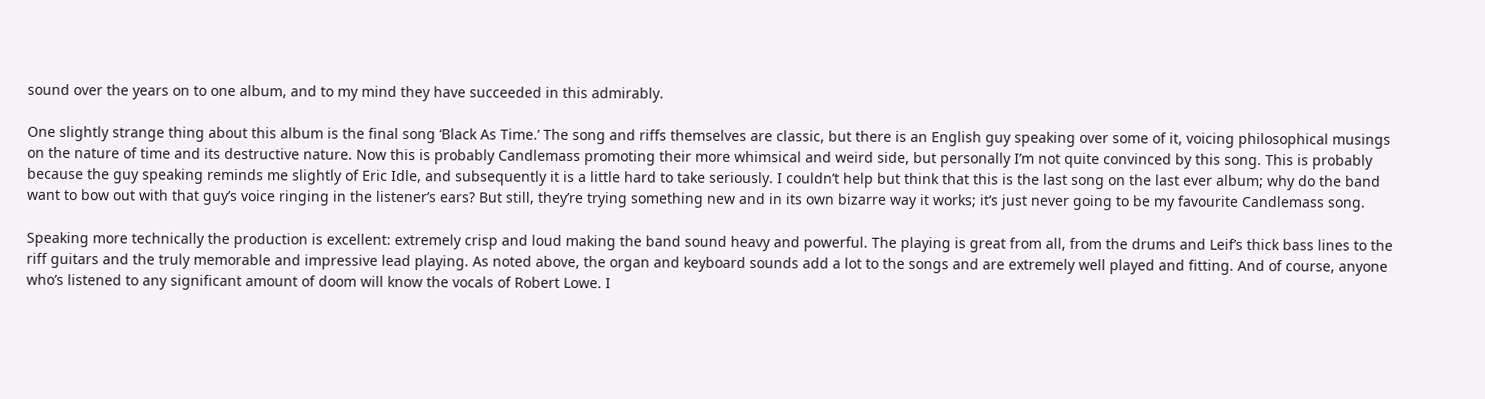sound over the years on to one album, and to my mind they have succeeded in this admirably.

One slightly strange thing about this album is the final song ‘Black As Time.’ The song and riffs themselves are classic, but there is an English guy speaking over some of it, voicing philosophical musings on the nature of time and its destructive nature. Now this is probably Candlemass promoting their more whimsical and weird side, but personally I’m not quite convinced by this song. This is probably because the guy speaking reminds me slightly of Eric Idle, and subsequently it is a little hard to take seriously. I couldn’t help but think that this is the last song on the last ever album; why do the band want to bow out with that guy’s voice ringing in the listener’s ears? But still, they’re trying something new and in its own bizarre way it works; it’s just never going to be my favourite Candlemass song.

Speaking more technically the production is excellent: extremely crisp and loud making the band sound heavy and powerful. The playing is great from all, from the drums and Leif’s thick bass lines to the riff guitars and the truly memorable and impressive lead playing. As noted above, the organ and keyboard sounds add a lot to the songs and are extremely well played and fitting. And of course, anyone who’s listened to any significant amount of doom will know the vocals of Robert Lowe. I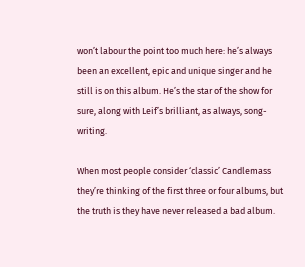won’t labour the point too much here: he’s always been an excellent, epic and unique singer and he still is on this album. He’s the star of the show for sure, along with Leif’s brilliant, as always, song-writing.

When most people consider ‘classic’ Candlemass they’re thinking of the first three or four albums, but the truth is they have never released a bad album.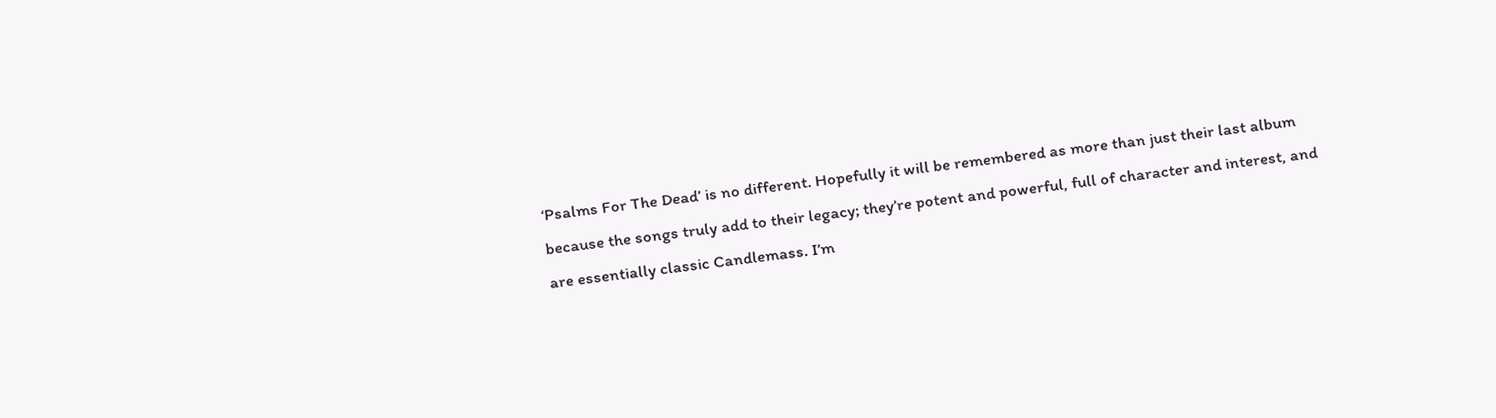‘Psalms For The Dead’ is no different. Hopefully it will be remembered as more than just their last album because the songs truly add to their legacy; they’re potent and powerful, full of character and interest, and are essentially classic Candlemass. I’m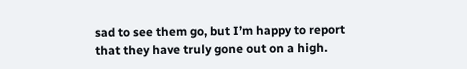sad to see them go, but I’m happy to report that they have truly gone out on a high.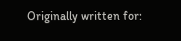Originally written for: